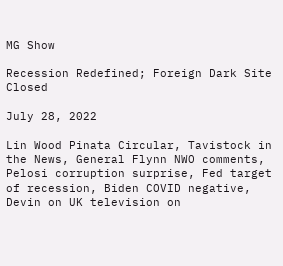MG Show

Recession Redefined; Foreign Dark Site Closed

July 28, 2022

Lin Wood Pinata Circular, Tavistock in the News, General Flynn NWO comments, Pelosi corruption surprise, Fed target of recession, Biden COVID negative, Devin on UK television on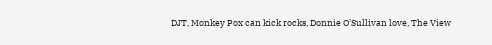DJT, Monkey Pox can kick rocks, Donnie O'Sullivan love, The View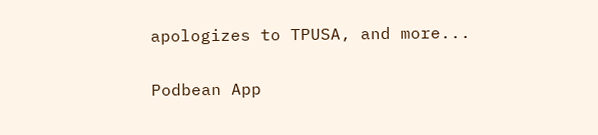apologizes to TPUSA, and more...

Podbean App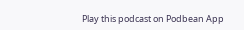Play this podcast on Podbean App